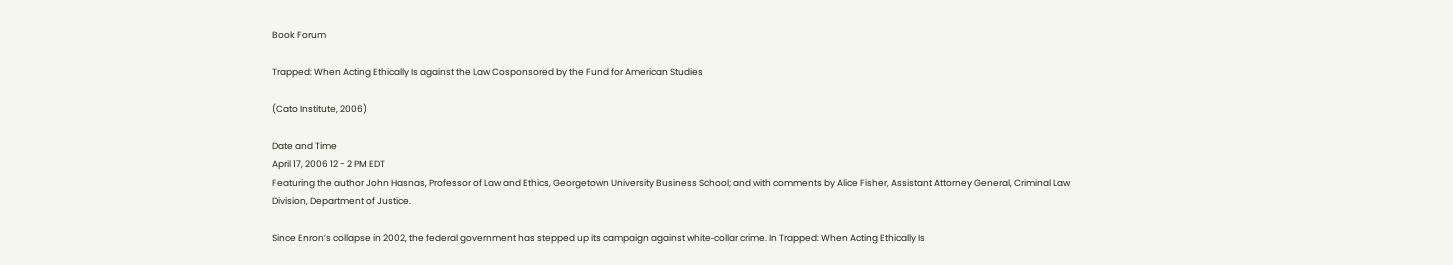Book Forum

Trapped: When Acting Ethically Is against the Law Cosponsored by the Fund for American Studies

(Cato Institute, 2006)

Date and Time
April 17, 2006 12 - 2 PM EDT
Featuring the author John Hasnas, Professor of Law and Ethics, Georgetown University Business School; and with comments by Alice Fisher, Assistant Attorney General, Criminal Law Division, Department of Justice.

Since Enron’s collapse in 2002, the federal government has stepped up its campaign against white‐collar crime. In Trapped: When Acting Ethically Is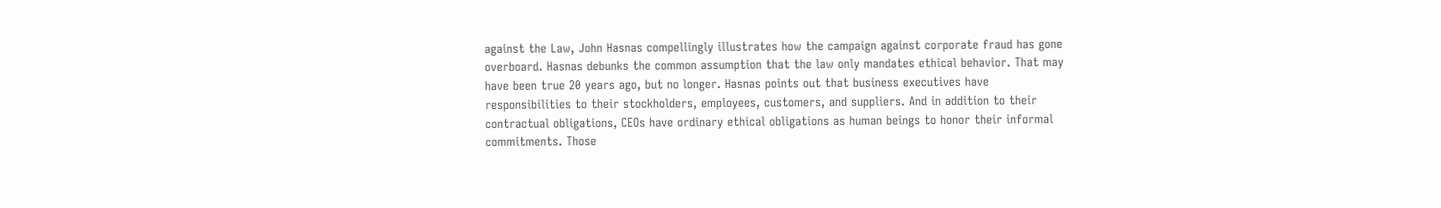against the Law, John Hasnas compellingly illustrates how the campaign against corporate fraud has gone overboard. Hasnas debunks the common assumption that the law only mandates ethical behavior. That may have been true 20 years ago, but no longer. Hasnas points out that business executives have responsibilities to their stockholders, employees, customers, and suppliers. And in addition to their contractual obligations, CEOs have ordinary ethical obligations as human beings to honor their informal commitments. Those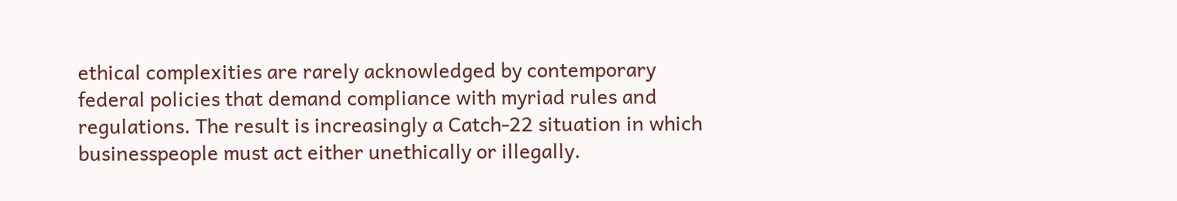ethical complexities are rarely acknowledged by contemporary federal policies that demand compliance with myriad rules and regulations. The result is increasingly a Catch‐22 situation in which businesspeople must act either unethically or illegally.